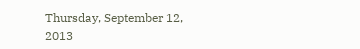Thursday, September 12, 2013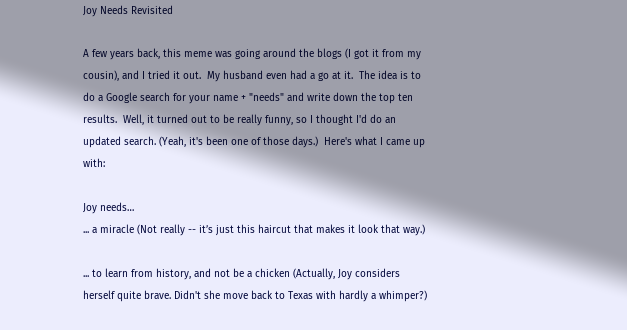Joy Needs Revisited

A few years back, this meme was going around the blogs (I got it from my cousin), and I tried it out.  My husband even had a go at it.  The idea is to do a Google search for your name + "needs" and write down the top ten results.  Well, it turned out to be really funny, so I thought I'd do an updated search. (Yeah, it's been one of those days.)  Here's what I came up with:

Joy needs…
... a miracle (Not really -- it’s just this haircut that makes it look that way.)

... to learn from history, and not be a chicken (Actually, Joy considers herself quite brave. Didn't she move back to Texas with hardly a whimper?)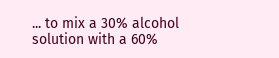... to mix a 30% alcohol solution with a 60%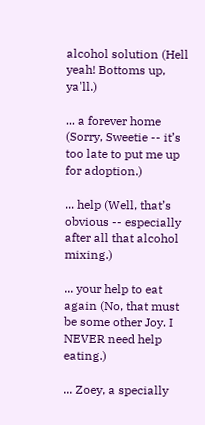alcohol solution (Hell yeah! Bottoms up, ya'll.)

... a forever home (Sorry, Sweetie -- it’s too late to put me up for adoption.)

... help (Well, that’s obvious -- especially after all that alcohol mixing.)

... your help to eat again (No, that must be some other Joy. I NEVER need help eating.)

... Zoey, a specially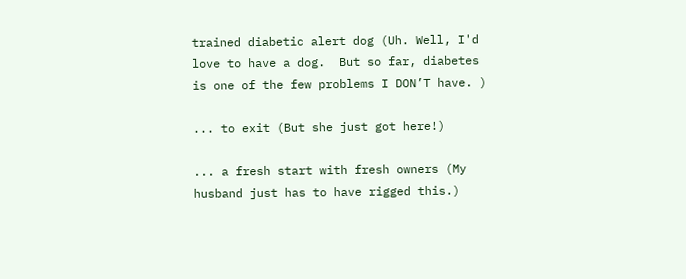trained diabetic alert dog (Uh. Well, I'd love to have a dog.  But so far, diabetes is one of the few problems I DON’T have. )

... to exit (But she just got here!)

... a fresh start with fresh owners (My husband just has to have rigged this.)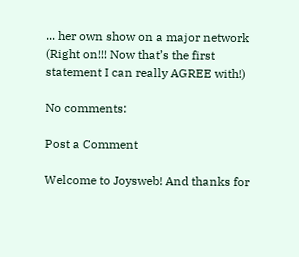... her own show on a major network (Right on!!! Now that’s the first statement I can really AGREE with!)

No comments:

Post a Comment

Welcome to Joysweb! And thanks for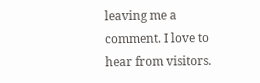leaving me a comment. I love to hear from visitors.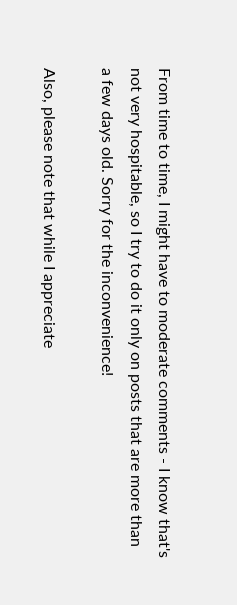From time to time, I might have to moderate comments - I know that's not very hospitable, so I try to do it only on posts that are more than a few days old. Sorry for the inconvenience!

Also, please note that while I appreciate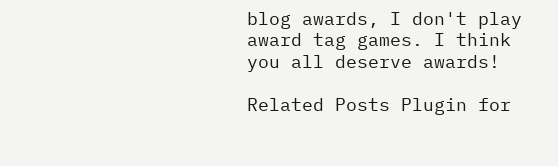blog awards, I don't play award tag games. I think you all deserve awards!

Related Posts Plugin for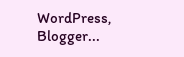WordPress, Blogger...